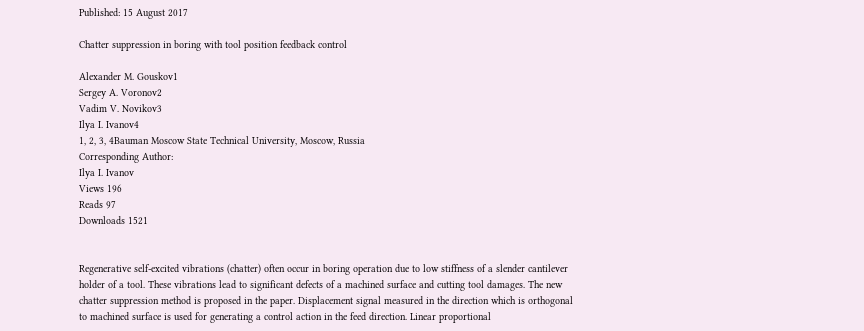Published: 15 August 2017

Chatter suppression in boring with tool position feedback control

Alexander M. Gouskov1
Sergey A. Voronov2
Vadim V. Novikov3
Ilya I. Ivanov4
1, 2, 3, 4Bauman Moscow State Technical University, Moscow, Russia
Corresponding Author:
Ilya I. Ivanov
Views 196
Reads 97
Downloads 1521


Regenerative self-excited vibrations (chatter) often occur in boring operation due to low stiffness of a slender cantilever holder of a tool. These vibrations lead to significant defects of a machined surface and cutting tool damages. The new chatter suppression method is proposed in the paper. Displacement signal measured in the direction which is orthogonal to machined surface is used for generating a control action in the feed direction. Linear proportional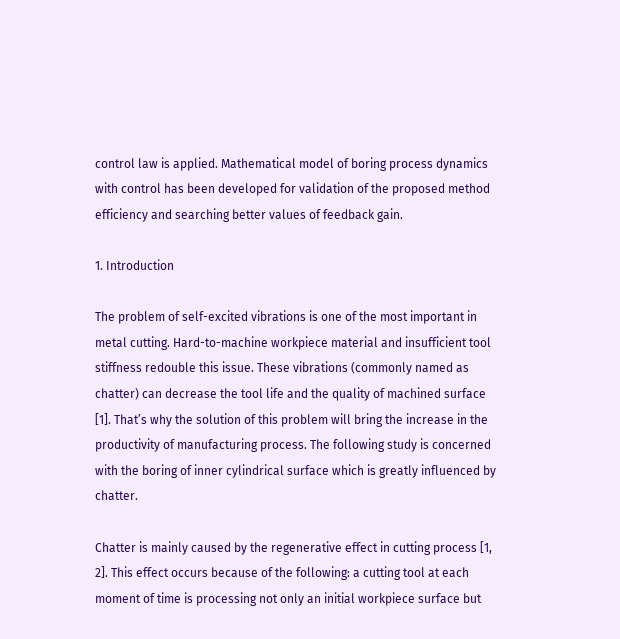control law is applied. Mathematical model of boring process dynamics with control has been developed for validation of the proposed method efficiency and searching better values of feedback gain.

1. Introduction

The problem of self-excited vibrations is one of the most important in metal cutting. Hard-to-machine workpiece material and insufficient tool stiffness redouble this issue. These vibrations (commonly named as chatter) can decrease the tool life and the quality of machined surface [1]. That’s why the solution of this problem will bring the increase in the productivity of manufacturing process. The following study is concerned with the boring of inner cylindrical surface which is greatly influenced by chatter.

Chatter is mainly caused by the regenerative effect in cutting process [1, 2]. This effect occurs because of the following: a cutting tool at each moment of time is processing not only an initial workpiece surface but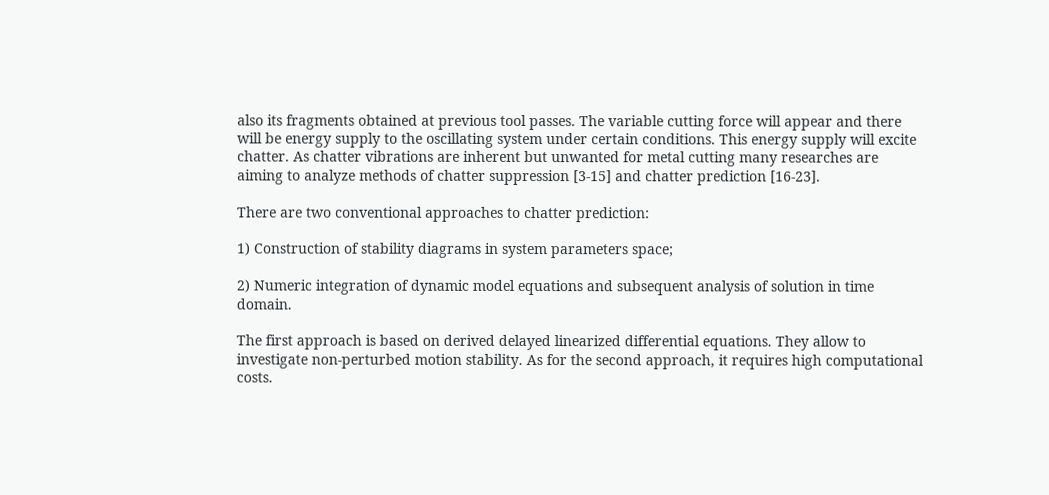also its fragments obtained at previous tool passes. The variable cutting force will appear and there will be energy supply to the oscillating system under certain conditions. This energy supply will excite chatter. As chatter vibrations are inherent but unwanted for metal cutting many researches are aiming to analyze methods of chatter suppression [3-15] and chatter prediction [16-23].

There are two conventional approaches to chatter prediction:

1) Construction of stability diagrams in system parameters space;

2) Numeric integration of dynamic model equations and subsequent analysis of solution in time domain.

The first approach is based on derived delayed linearized differential equations. They allow to investigate non-perturbed motion stability. As for the second approach, it requires high computational costs.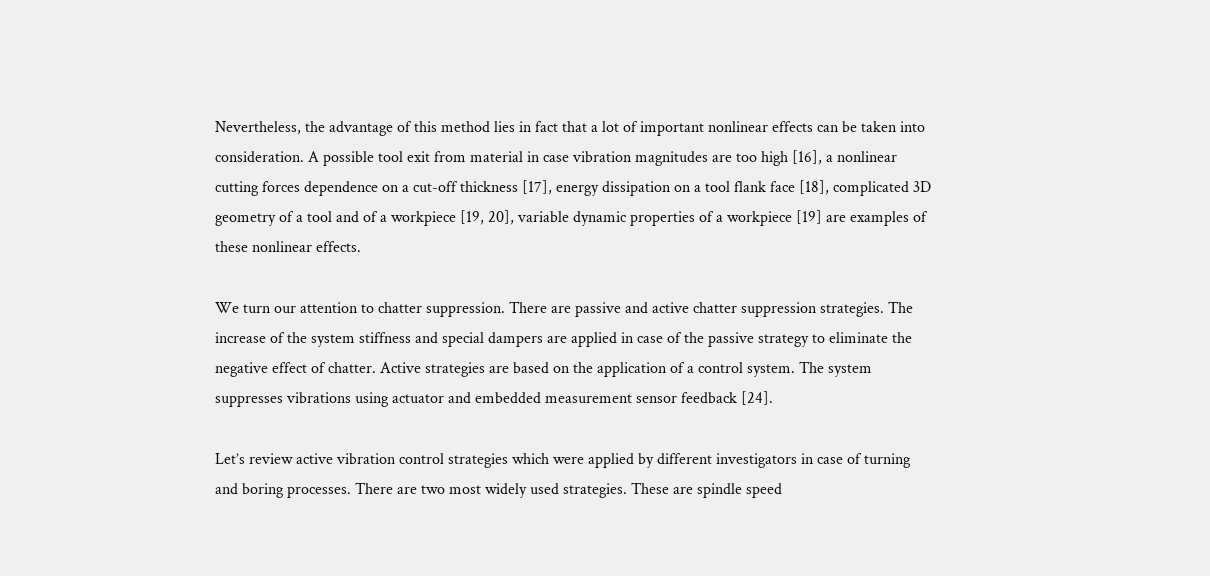Nevertheless, the advantage of this method lies in fact that a lot of important nonlinear effects can be taken into consideration. A possible tool exit from material in case vibration magnitudes are too high [16], a nonlinear cutting forces dependence on a cut-off thickness [17], energy dissipation on a tool flank face [18], complicated 3D geometry of a tool and of a workpiece [19, 20], variable dynamic properties of a workpiece [19] are examples of these nonlinear effects.

We turn our attention to chatter suppression. There are passive and active chatter suppression strategies. The increase of the system stiffness and special dampers are applied in case of the passive strategy to eliminate the negative effect of chatter. Active strategies are based on the application of a control system. The system suppresses vibrations using actuator and embedded measurement sensor feedback [24].

Let’s review active vibration control strategies which were applied by different investigators in case of turning and boring processes. There are two most widely used strategies. These are spindle speed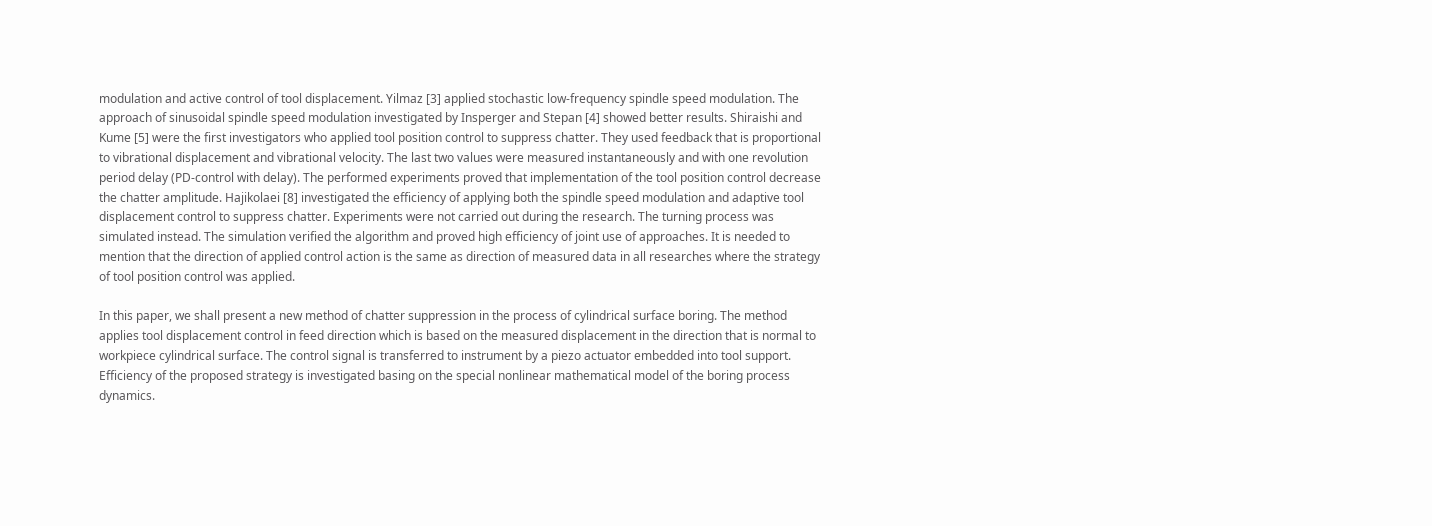modulation and active control of tool displacement. Yilmaz [3] applied stochastic low-frequency spindle speed modulation. The approach of sinusoidal spindle speed modulation investigated by Insperger and Stepan [4] showed better results. Shiraishi and Kume [5] were the first investigators who applied tool position control to suppress chatter. They used feedback that is proportional to vibrational displacement and vibrational velocity. The last two values were measured instantaneously and with one revolution period delay (PD-control with delay). The performed experiments proved that implementation of the tool position control decrease the chatter amplitude. Hajikolaei [8] investigated the efficiency of applying both the spindle speed modulation and adaptive tool displacement control to suppress chatter. Experiments were not carried out during the research. The turning process was simulated instead. The simulation verified the algorithm and proved high efficiency of joint use of approaches. It is needed to mention that the direction of applied control action is the same as direction of measured data in all researches where the strategy of tool position control was applied.

In this paper, we shall present a new method of chatter suppression in the process of cylindrical surface boring. The method applies tool displacement control in feed direction which is based on the measured displacement in the direction that is normal to workpiece cylindrical surface. The control signal is transferred to instrument by a piezo actuator embedded into tool support. Efficiency of the proposed strategy is investigated basing on the special nonlinear mathematical model of the boring process dynamics.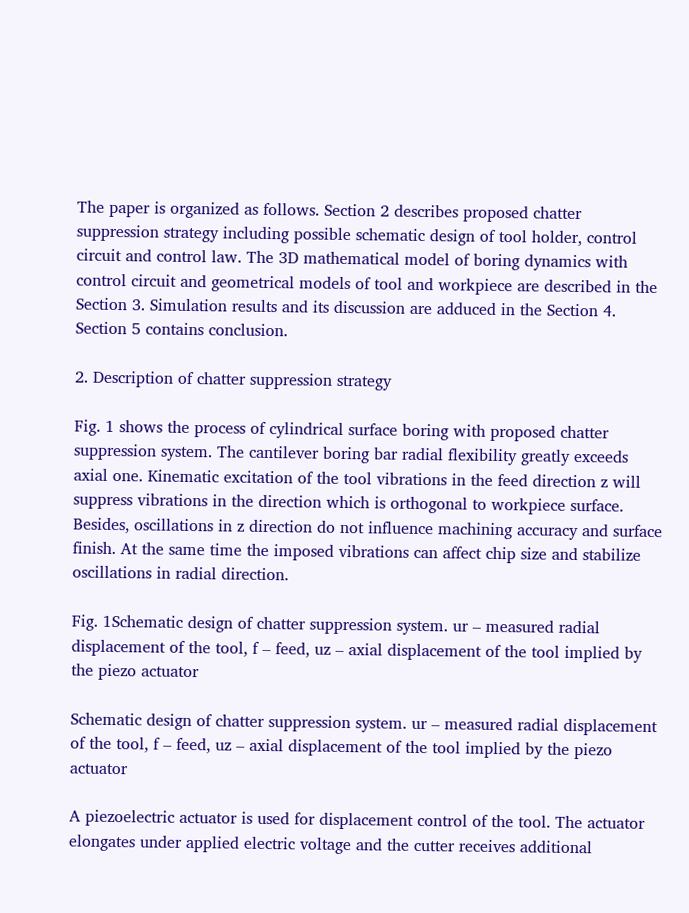The paper is organized as follows. Section 2 describes proposed chatter suppression strategy including possible schematic design of tool holder, control circuit and control law. The 3D mathematical model of boring dynamics with control circuit and geometrical models of tool and workpiece are described in the Section 3. Simulation results and its discussion are adduced in the Section 4. Section 5 contains conclusion.

2. Description of chatter suppression strategy

Fig. 1 shows the process of cylindrical surface boring with proposed chatter suppression system. The cantilever boring bar radial flexibility greatly exceeds axial one. Kinematic excitation of the tool vibrations in the feed direction z will suppress vibrations in the direction which is orthogonal to workpiece surface. Besides, oscillations in z direction do not influence machining accuracy and surface finish. At the same time the imposed vibrations can affect chip size and stabilize oscillations in radial direction.

Fig. 1Schematic design of chatter suppression system. ur – measured radial displacement of the tool, f – feed, uz – axial displacement of the tool implied by the piezo actuator

Schematic design of chatter suppression system. ur – measured radial displacement  of the tool, f – feed, uz – axial displacement of the tool implied by the piezo actuator

A piezoelectric actuator is used for displacement control of the tool. The actuator elongates under applied electric voltage and the cutter receives additional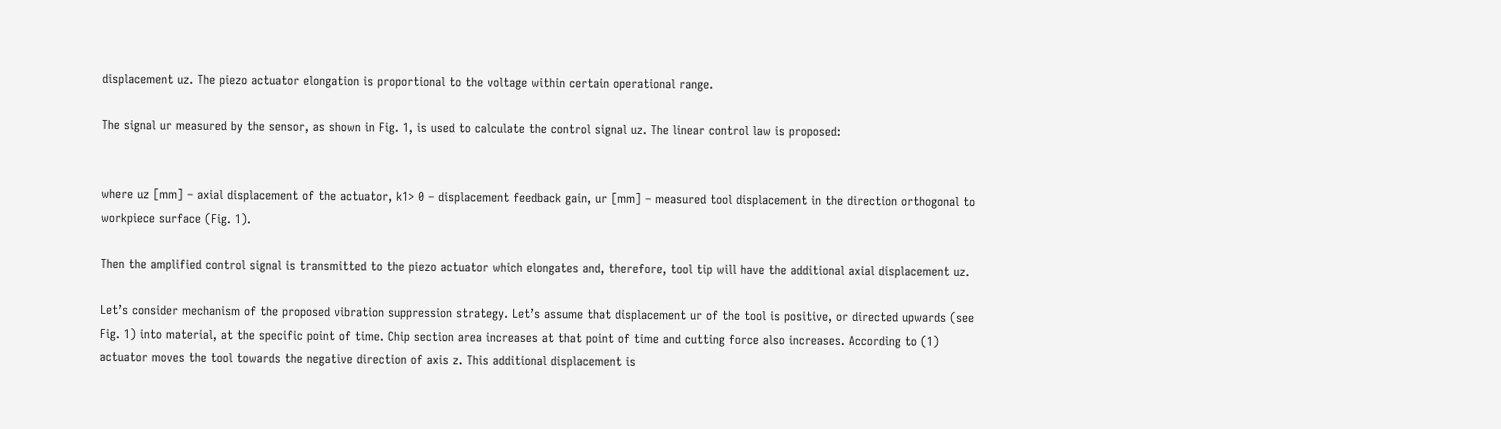displacement uz. The piezo actuator elongation is proportional to the voltage within certain operational range.

The signal ur measured by the sensor, as shown in Fig. 1, is used to calculate the control signal uz. The linear control law is proposed:


where uz [mm] – axial displacement of the actuator, k1> 0 – displacement feedback gain, ur [mm] – measured tool displacement in the direction orthogonal to workpiece surface (Fig. 1).

Then the amplified control signal is transmitted to the piezo actuator which elongates and, therefore, tool tip will have the additional axial displacement uz.

Let’s consider mechanism of the proposed vibration suppression strategy. Let’s assume that displacement ur of the tool is positive, or directed upwards (see Fig. 1) into material, at the specific point of time. Chip section area increases at that point of time and cutting force also increases. According to (1) actuator moves the tool towards the negative direction of axis z. This additional displacement is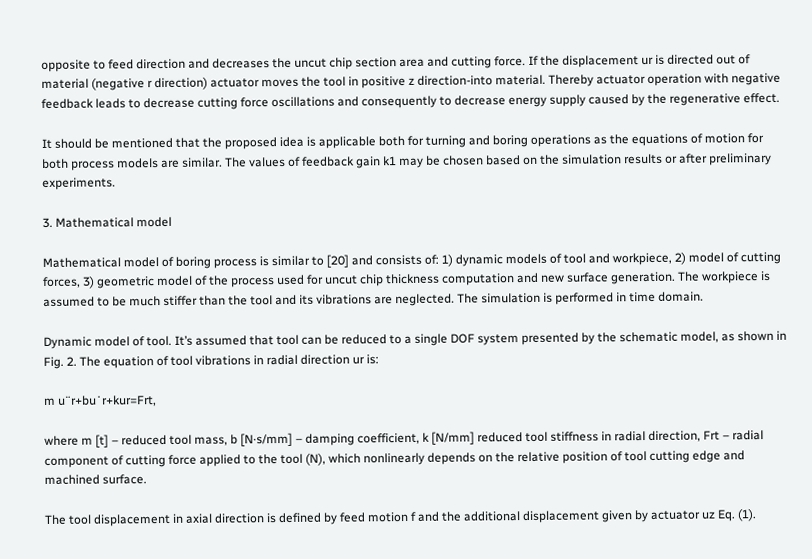opposite to feed direction and decreases the uncut chip section area and cutting force. If the displacement ur is directed out of material (negative r direction) actuator moves the tool in positive z direction-into material. Thereby actuator operation with negative feedback leads to decrease cutting force oscillations and consequently to decrease energy supply caused by the regenerative effect.

It should be mentioned that the proposed idea is applicable both for turning and boring operations as the equations of motion for both process models are similar. The values of feedback gain k1 may be chosen based on the simulation results or after preliminary experiments.

3. Mathematical model

Mathematical model of boring process is similar to [20] and consists of: 1) dynamic models of tool and workpiece, 2) model of cutting forces, 3) geometric model of the process used for uncut chip thickness computation and new surface generation. The workpiece is assumed to be much stiffer than the tool and its vibrations are neglected. The simulation is performed in time domain.

Dynamic model of tool. It’s assumed that tool can be reduced to a single DOF system presented by the schematic model, as shown in Fig. 2. The equation of tool vibrations in radial direction ur is:

m u¨r+bu˙r+kur=Frt,

where m [t] – reduced tool mass, b [N·s/mm] – damping coefficient, k [N/mm] reduced tool stiffness in radial direction, Frt – radial component of cutting force applied to the tool (N), which nonlinearly depends on the relative position of tool cutting edge and machined surface.

The tool displacement in axial direction is defined by feed motion f and the additional displacement given by actuator uz Eq. (1).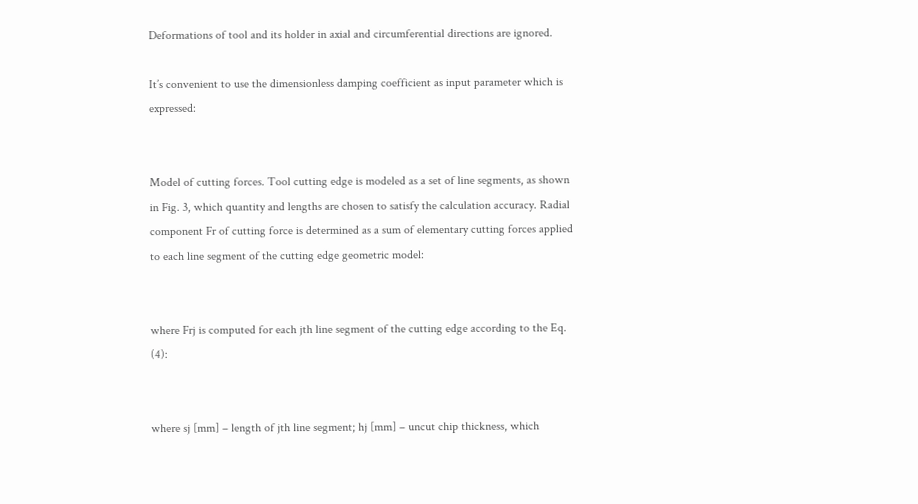Deformations of tool and its holder in axial and circumferential directions are ignored.

It’s convenient to use the dimensionless damping coefficient as input parameter which is expressed:


Model of cutting forces. Tool cutting edge is modeled as a set of line segments, as shown in Fig. 3, which quantity and lengths are chosen to satisfy the calculation accuracy. Radial component Fr of cutting force is determined as a sum of elementary cutting forces applied to each line segment of the cutting edge geometric model:


where Frj is computed for each jth line segment of the cutting edge according to the Eq. (4):


where sj [mm] – length of jth line segment; hj [mm] – uncut chip thickness, which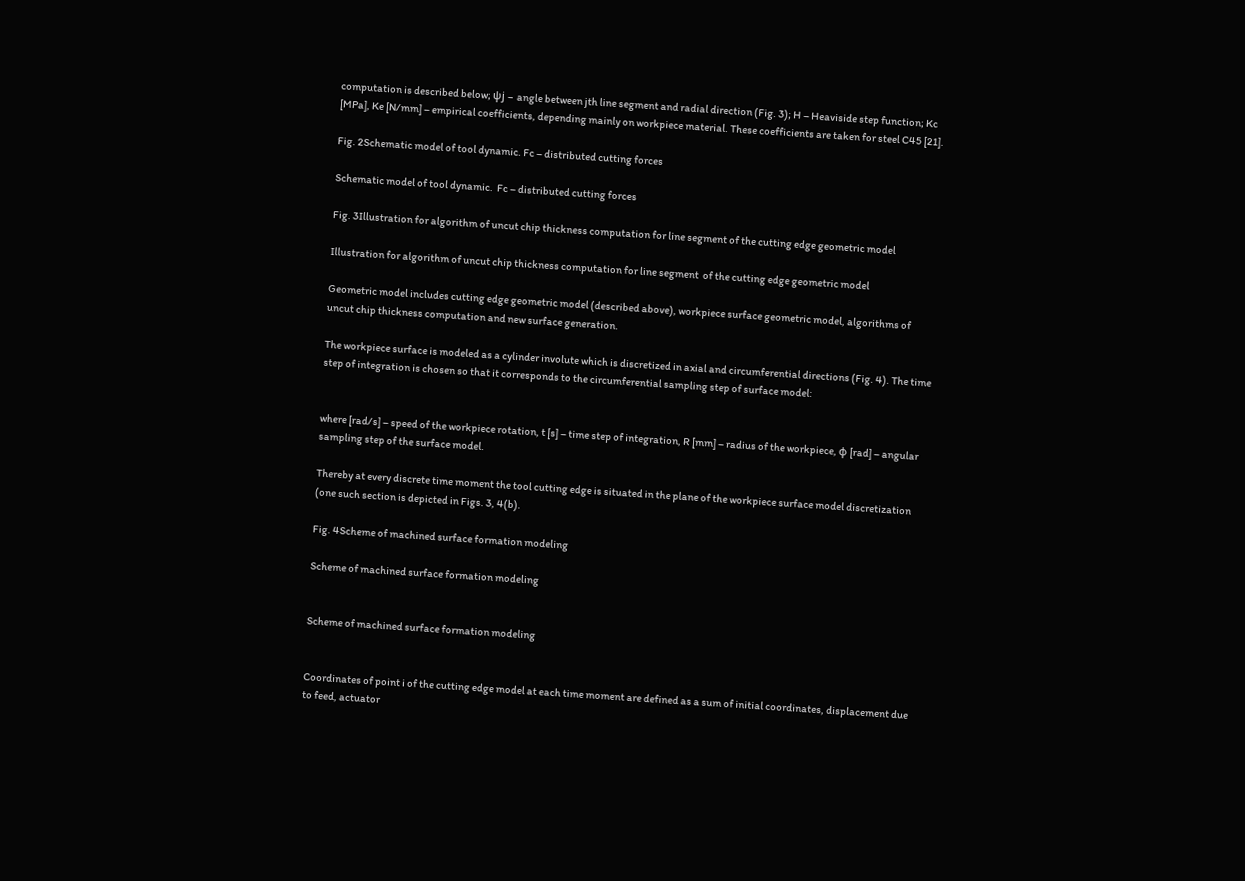computation is described below; ψj – angle between jth line segment and radial direction (Fig. 3); H – Heaviside step function; Kc [MPa], Ke [N/mm] – empirical coefficients, depending mainly on workpiece material. These coefficients are taken for steel C45 [21].

Fig. 2Schematic model of tool dynamic. Fc – distributed cutting forces

Schematic model of tool dynamic.  Fc – distributed cutting forces

Fig. 3Illustration for algorithm of uncut chip thickness computation for line segment of the cutting edge geometric model

Illustration for algorithm of uncut chip thickness computation for line segment  of the cutting edge geometric model

Geometric model includes cutting edge geometric model (described above), workpiece surface geometric model, algorithms of uncut chip thickness computation and new surface generation.

The workpiece surface is modeled as a cylinder involute which is discretized in axial and circumferential directions (Fig. 4). The time step of integration is chosen so that it corresponds to the circumferential sampling step of surface model:


where [rad/s] – speed of the workpiece rotation, t [s] – time step of integration, R [mm] – radius of the workpiece, φ [rad] – angular sampling step of the surface model.

Thereby at every discrete time moment the tool cutting edge is situated in the plane of the workpiece surface model discretization (one such section is depicted in Figs. 3, 4(b).

Fig. 4Scheme of machined surface formation modeling

Scheme of machined surface formation modeling


Scheme of machined surface formation modeling


Coordinates of point i of the cutting edge model at each time moment are defined as a sum of initial coordinates, displacement due to feed, actuator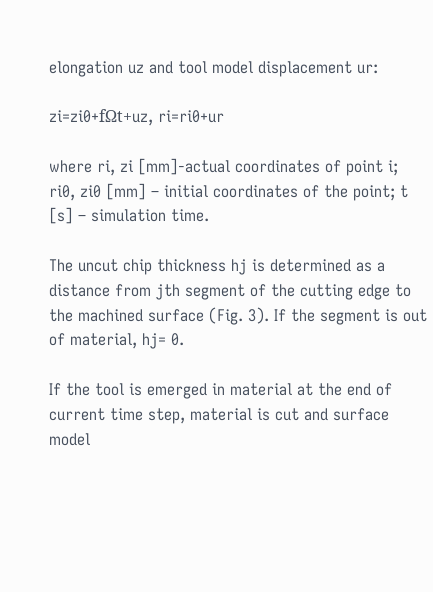elongation uz and tool model displacement ur:

zi=zi0+fΩt+uz, ri=ri0+ur

where ri, zi [mm]-actual coordinates of point i; ri0, zi0 [mm] – initial coordinates of the point; t [s] – simulation time.

The uncut chip thickness hj is determined as a distance from jth segment of the cutting edge to the machined surface (Fig. 3). If the segment is out of material, hj= 0.

If the tool is emerged in material at the end of current time step, material is cut and surface model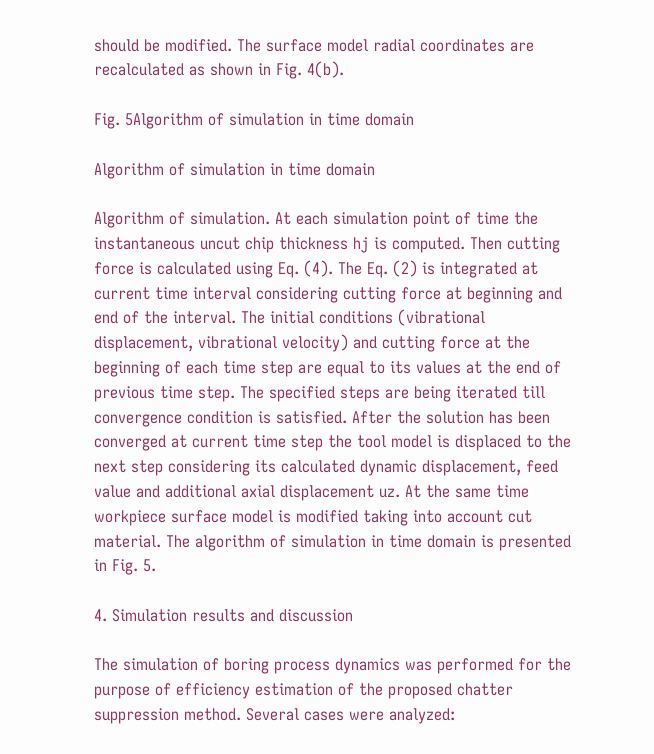should be modified. The surface model radial coordinates are recalculated as shown in Fig. 4(b).

Fig. 5Algorithm of simulation in time domain

Algorithm of simulation in time domain

Algorithm of simulation. At each simulation point of time the instantaneous uncut chip thickness hj is computed. Then cutting force is calculated using Eq. (4). The Eq. (2) is integrated at current time interval considering cutting force at beginning and end of the interval. The initial conditions (vibrational displacement, vibrational velocity) and cutting force at the beginning of each time step are equal to its values at the end of previous time step. The specified steps are being iterated till convergence condition is satisfied. After the solution has been converged at current time step the tool model is displaced to the next step considering its calculated dynamic displacement, feed value and additional axial displacement uz. At the same time workpiece surface model is modified taking into account cut material. The algorithm of simulation in time domain is presented in Fig. 5.

4. Simulation results and discussion

The simulation of boring process dynamics was performed for the purpose of efficiency estimation of the proposed chatter suppression method. Several cases were analyzed: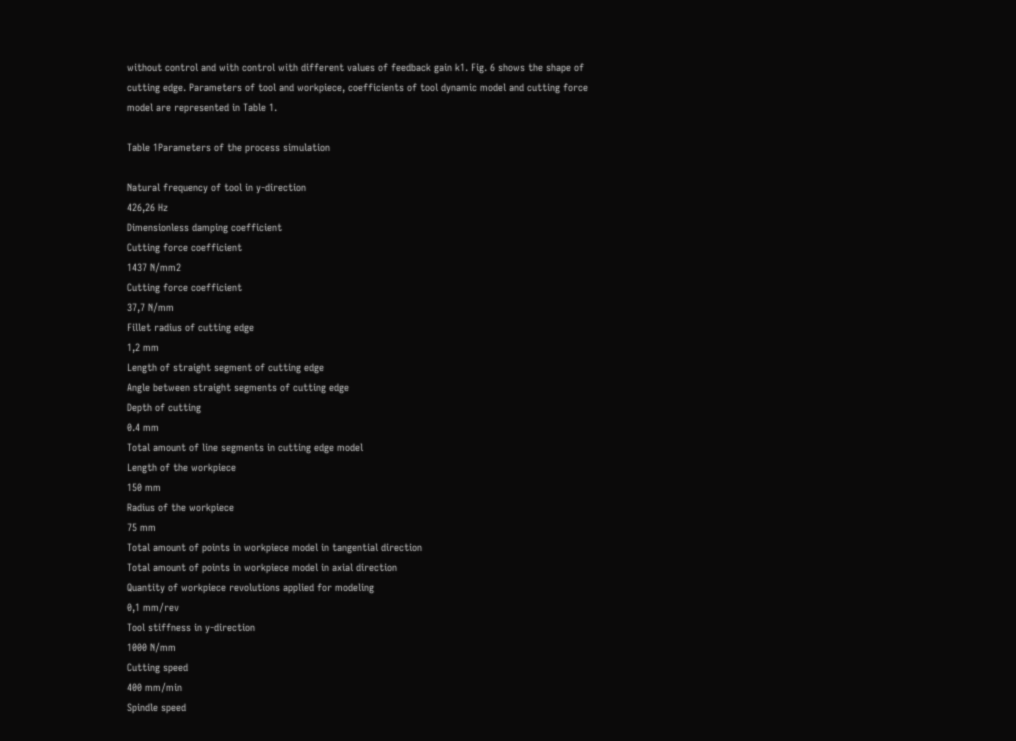without control and with control with different values of feedback gain k1. Fig. 6 shows the shape of cutting edge. Parameters of tool and workpiece, coefficients of tool dynamic model and cutting force model are represented in Table 1.

Table 1Parameters of the process simulation

Natural frequency of tool in y-direction
426,26 Hz
Dimensionless damping coefficient
Cutting force coefficient
1437 N/mm2
Cutting force coefficient
37,7 N/mm
Fillet radius of cutting edge
1,2 mm
Length of straight segment of cutting edge
Angle between straight segments of cutting edge
Depth of cutting
0.4 mm
Total amount of line segments in cutting edge model
Length of the workpiece
150 mm
Radius of the workpiece
75 mm
Total amount of points in workpiece model in tangential direction
Total amount of points in workpiece model in axial direction
Quantity of workpiece revolutions applied for modeling
0,1 mm/rev
Tool stiffness in y-direction
1000 N/mm
Cutting speed
400 mm/min
Spindle speed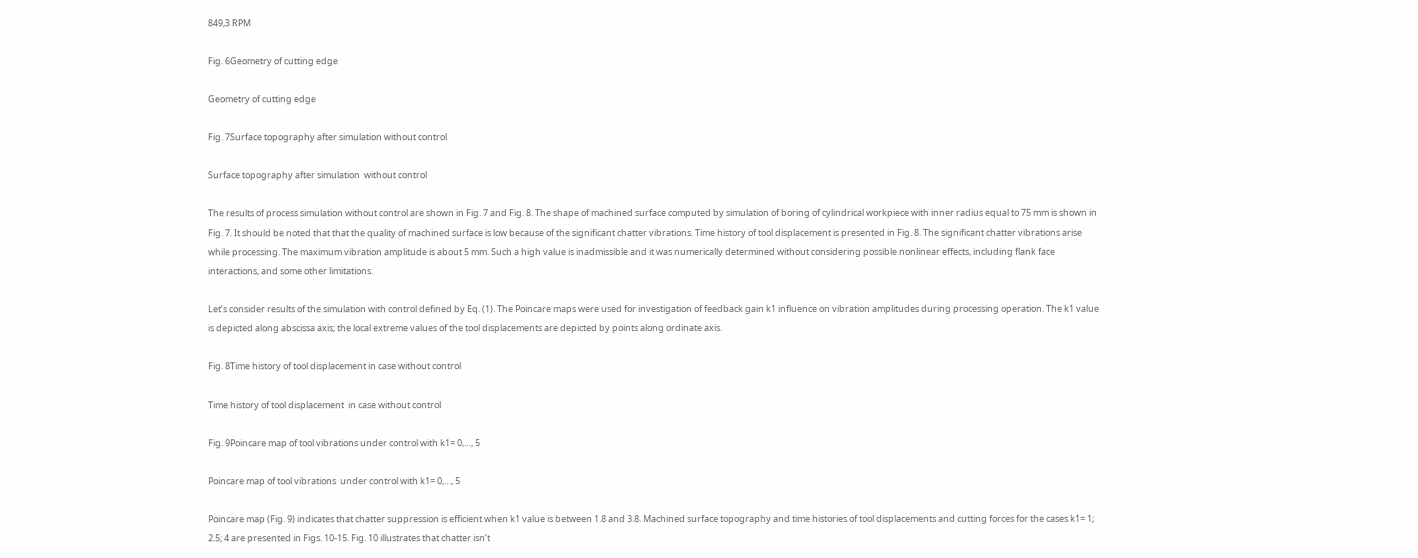849,3 RPM

Fig. 6Geometry of cutting edge

Geometry of cutting edge

Fig. 7Surface topography after simulation without control

Surface topography after simulation  without control

The results of process simulation without control are shown in Fig. 7 and Fig. 8. The shape of machined surface computed by simulation of boring of cylindrical workpiece with inner radius equal to 75 mm is shown in Fig. 7. It should be noted that that the quality of machined surface is low because of the significant chatter vibrations. Time history of tool displacement is presented in Fig. 8. The significant chatter vibrations arise while processing. The maximum vibration amplitude is about 5 mm. Such a high value is inadmissible and it was numerically determined without considering possible nonlinear effects, including flank face interactions, and some other limitations.

Let’s consider results of the simulation with control defined by Eq. (1). The Poincare maps were used for investigation of feedback gain k1 influence on vibration amplitudes during processing operation. The k1 value is depicted along abscissa axis; the local extreme values of the tool displacements are depicted by points along ordinate axis.

Fig. 8Time history of tool displacement in case without control

Time history of tool displacement  in case without control

Fig. 9Poincare map of tool vibrations under control with k1= 0,…, 5

Poincare map of tool vibrations  under control with k1= 0,…, 5

Poincare map (Fig. 9) indicates that chatter suppression is efficient when k1 value is between 1.8 and 3.8. Machined surface topography and time histories of tool displacements and cutting forces for the cases k1= 1; 2.5; 4 are presented in Figs. 10-15. Fig. 10 illustrates that chatter isn’t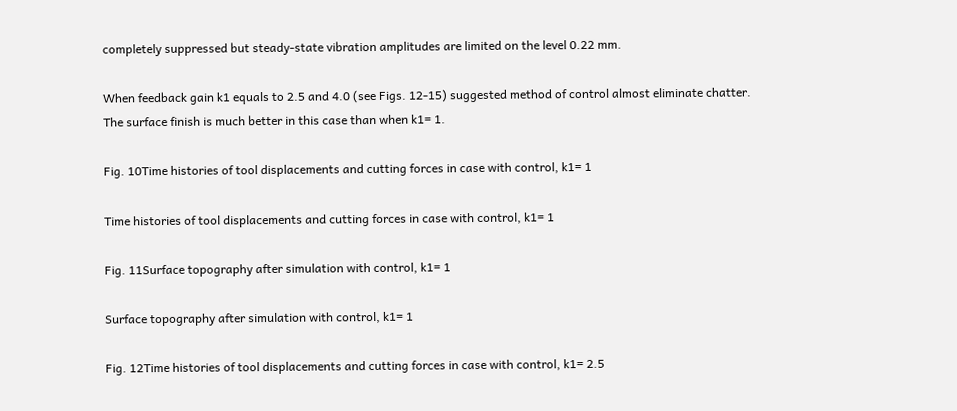completely suppressed but steady-state vibration amplitudes are limited on the level 0.22 mm.

When feedback gain k1 equals to 2.5 and 4.0 (see Figs. 12-15) suggested method of control almost eliminate chatter. The surface finish is much better in this case than when k1= 1.

Fig. 10Time histories of tool displacements and cutting forces in case with control, k1= 1

Time histories of tool displacements and cutting forces in case with control, k1= 1

Fig. 11Surface topography after simulation with control, k1= 1

Surface topography after simulation with control, k1= 1

Fig. 12Time histories of tool displacements and cutting forces in case with control, k1= 2.5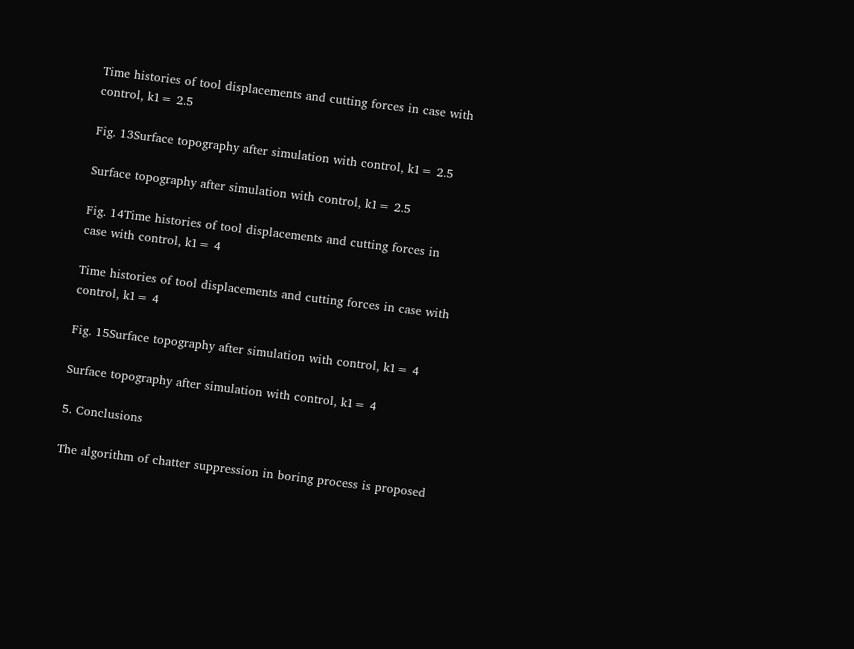Time histories of tool displacements and cutting forces in case with control, k1= 2.5

Fig. 13Surface topography after simulation with control, k1= 2.5

Surface topography after simulation with control, k1= 2.5

Fig. 14Time histories of tool displacements and cutting forces in case with control, k1= 4

Time histories of tool displacements and cutting forces in case with control, k1= 4

Fig. 15Surface topography after simulation with control, k1= 4

Surface topography after simulation with control, k1= 4

5. Conclusions

The algorithm of chatter suppression in boring process is proposed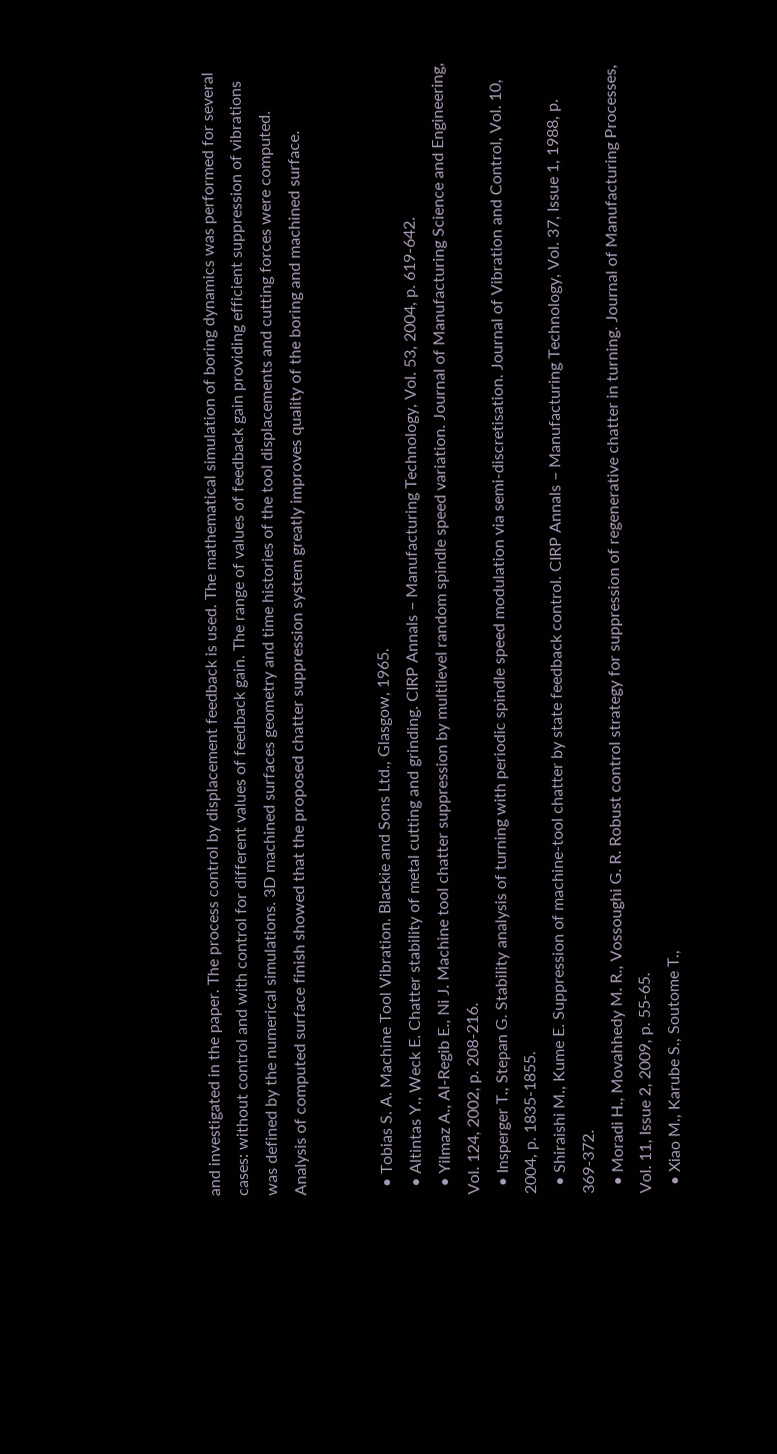and investigated in the paper. The process control by displacement feedback is used. The mathematical simulation of boring dynamics was performed for several cases: without control and with control for different values of feedback gain. The range of values of feedback gain providing efficient suppression of vibrations was defined by the numerical simulations. 3D machined surfaces geometry and time histories of the tool displacements and cutting forces were computed. Analysis of computed surface finish showed that the proposed chatter suppression system greatly improves quality of the boring and machined surface.


  • Tobias S. A. Machine Tool Vibration. Blackie and Sons Ltd., Glasgow, 1965.
  • Altintas Y., Weck E. Chatter stability of metal cutting and grinding. CIRP Annals – Manufacturing Technology, Vol. 53, 2004, p. 619-642.
  • Yilmaz A., Al-Regib E., Ni J. Machine tool chatter suppression by multilevel random spindle speed variation. Journal of Manufacturing Science and Engineering, Vol. 124, 2002, p. 208-216.
  • Insperger T., Stepan G. Stability analysis of turning with periodic spindle speed modulation via semi-discretisation. Journal of Vibration and Control, Vol. 10, 2004, p. 1835-1855.
  • Shiraishi M., Kume E. Suppression of machine-tool chatter by state feedback control. CIRP Annals – Manufacturing Technology, Vol. 37, Issue 1, 1988, p. 369-372.
  • Moradi H., Movahhedy M. R., Vossoughi G. R. Robust control strategy for suppression of regenerative chatter in turning. Journal of Manufacturing Processes, Vol. 11, Issue 2, 2009, p. 55-65.
  • Xiao M., Karube S., Soutome T.,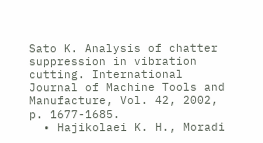Sato K. Analysis of chatter suppression in vibration cutting. International Journal of Machine Tools and Manufacture, Vol. 42, 2002, p. 1677-1685.
  • Hajikolaei K. H., Moradi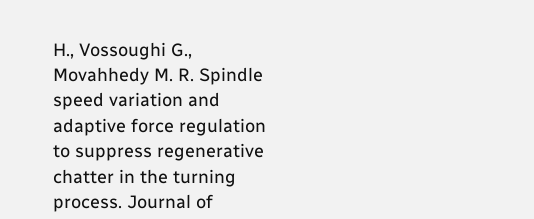H., Vossoughi G., Movahhedy M. R. Spindle speed variation and adaptive force regulation to suppress regenerative chatter in the turning process. Journal of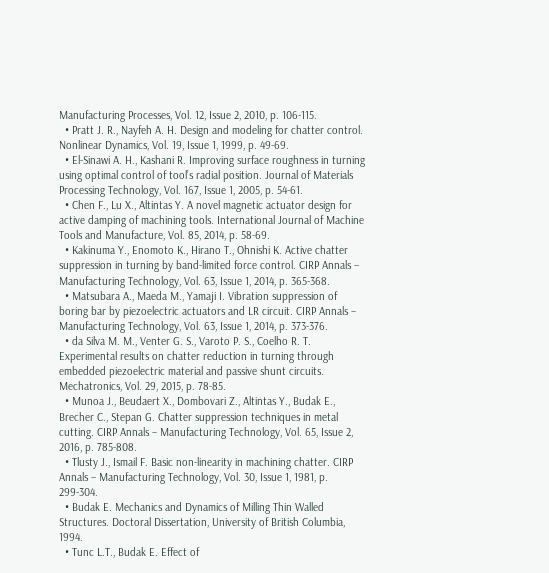Manufacturing Processes, Vol. 12, Issue 2, 2010, p. 106-115.
  • Pratt J. R., Nayfeh A. H. Design and modeling for chatter control. Nonlinear Dynamics, Vol. 19, Issue 1, 1999, p. 49-69.
  • El-Sinawi A. H., Kashani R. Improving surface roughness in turning using optimal control of tool’s radial position. Journal of Materials Processing Technology, Vol. 167, Issue 1, 2005, p. 54-61.
  • Chen F., Lu X., Altintas Y. A novel magnetic actuator design for active damping of machining tools. International Journal of Machine Tools and Manufacture, Vol. 85, 2014, p. 58-69.
  • Kakinuma Y., Enomoto K., Hirano T., Ohnishi K. Active chatter suppression in turning by band-limited force control. CIRP Annals – Manufacturing Technology, Vol. 63, Issue 1, 2014, p. 365-368.
  • Matsubara A., Maeda M., Yamaji I. Vibration suppression of boring bar by piezoelectric actuators and LR circuit. CIRP Annals – Manufacturing Technology, Vol. 63, Issue 1, 2014, p. 373-376.
  • da Silva M. M., Venter G. S., Varoto P. S., Coelho R. T. Experimental results on chatter reduction in turning through embedded piezoelectric material and passive shunt circuits. Mechatronics, Vol. 29, 2015, p. 78-85.
  • Munoa J., Beudaert X., Dombovari Z., Altintas Y., Budak E., Brecher C., Stepan G. Chatter suppression techniques in metal cutting. CIRP Annals – Manufacturing Technology, Vol. 65, Issue 2, 2016, p. 785-808.
  • Tlusty J., Ismail F. Basic non-linearity in machining chatter. CIRP Annals – Manufacturing Technology, Vol. 30, Issue 1, 1981, p. 299-304.
  • Budak E. Mechanics and Dynamics of Milling Thin Walled Structures. Doctoral Dissertation, University of British Columbia, 1994.
  • Tunc L.T., Budak E. Effect of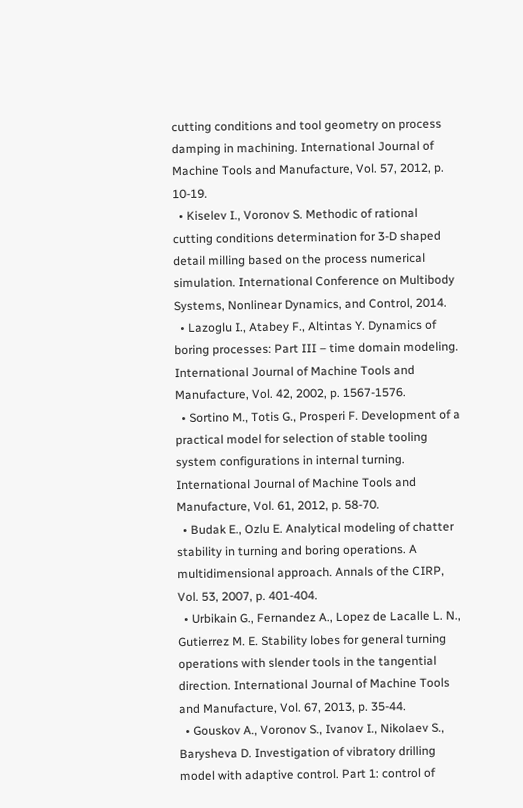cutting conditions and tool geometry on process damping in machining. International Journal of Machine Tools and Manufacture, Vol. 57, 2012, p. 10-19.
  • Kiselev I., Voronov S. Methodic of rational cutting conditions determination for 3-D shaped detail milling based on the process numerical simulation. International Conference on Multibody Systems, Nonlinear Dynamics, and Control, 2014.
  • Lazoglu I., Atabey F., Altintas Y. Dynamics of boring processes: Part III – time domain modeling. International Journal of Machine Tools and Manufacture, Vol. 42, 2002, p. 1567-1576.
  • Sortino M., Totis G., Prosperi F. Development of a practical model for selection of stable tooling system configurations in internal turning. International Journal of Machine Tools and Manufacture, Vol. 61, 2012, p. 58-70.
  • Budak E., Ozlu E. Analytical modeling of chatter stability in turning and boring operations. A multidimensional approach. Annals of the CIRP, Vol. 53, 2007, p. 401-404.
  • Urbikain G., Fernandez A., Lopez de Lacalle L. N., Gutierrez M. E. Stability lobes for general turning operations with slender tools in the tangential direction. International Journal of Machine Tools and Manufacture, Vol. 67, 2013, p. 35-44.
  • Gouskov A., Voronov S., Ivanov I., Nikolaev S., Barysheva D. Investigation of vibratory drilling model with adaptive control. Part 1: control of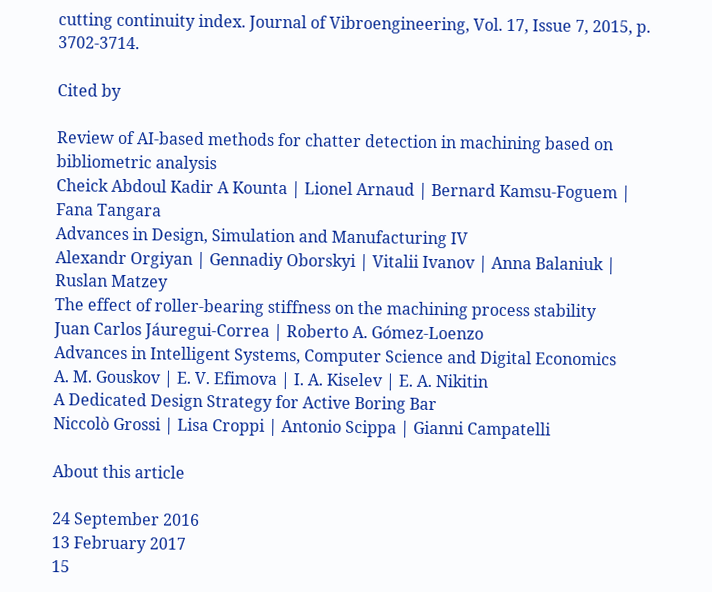cutting continuity index. Journal of Vibroengineering, Vol. 17, Issue 7, 2015, p. 3702-3714.

Cited by

Review of AI-based methods for chatter detection in machining based on bibliometric analysis
Cheick Abdoul Kadir A Kounta | Lionel Arnaud | Bernard Kamsu-Foguem | Fana Tangara
Advances in Design, Simulation and Manufacturing IV
Alexandr Orgiyan | Gennadiy Oborskyi | Vitalii Ivanov | Anna Balaniuk | Ruslan Matzey
The effect of roller-bearing stiffness on the machining process stability
Juan Carlos Jáuregui-Correa | Roberto A. Gómez-Loenzo
Advances in Intelligent Systems, Computer Science and Digital Economics
A. M. Gouskov | E. V. Efimova | I. A. Kiselev | E. A. Nikitin
A Dedicated Design Strategy for Active Boring Bar
Niccolò Grossi | Lisa Croppi | Antonio Scippa | Gianni Campatelli

About this article

24 September 2016
13 February 2017
15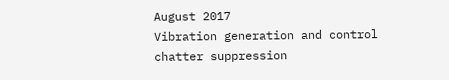August 2017
Vibration generation and control
chatter suppression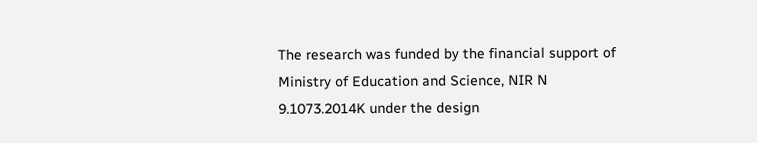The research was funded by the financial support of Ministry of Education and Science, NIR N 9.1073.2014K under the design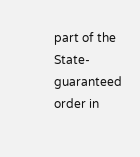part of the State-guaranteed order in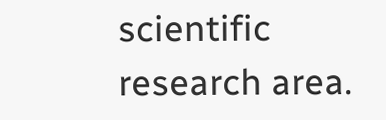scientific research area.